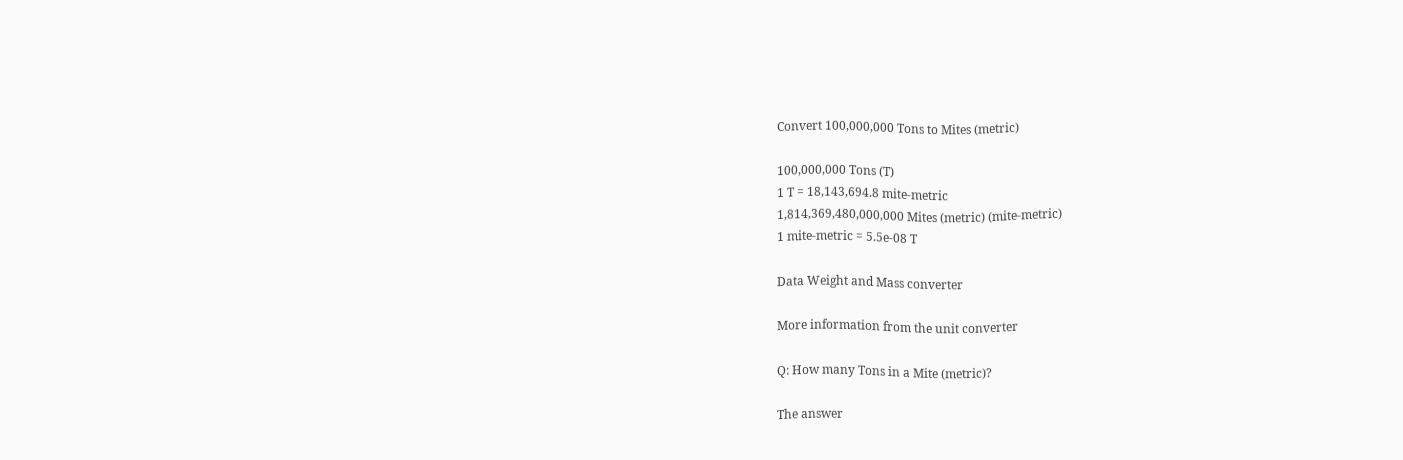Convert 100,000,000 Tons to Mites (metric)

100,000,000 Tons (T)
1 T = 18,143,694.8 mite-metric
1,814,369,480,000,000 Mites (metric) (mite-metric)
1 mite-metric = 5.5e-08 T

Data Weight and Mass converter

More information from the unit converter

Q: How many Tons in a Mite (metric)?

The answer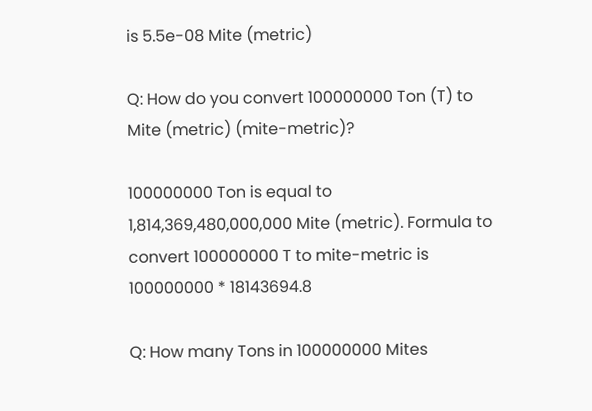is 5.5e-08 Mite (metric)

Q: How do you convert 100000000 Ton (T) to Mite (metric) (mite-metric)?

100000000 Ton is equal to 1,814,369,480,000,000 Mite (metric). Formula to convert 100000000 T to mite-metric is 100000000 * 18143694.8

Q: How many Tons in 100000000 Mites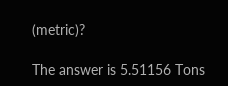(metric)?

The answer is 5.51156 Tons